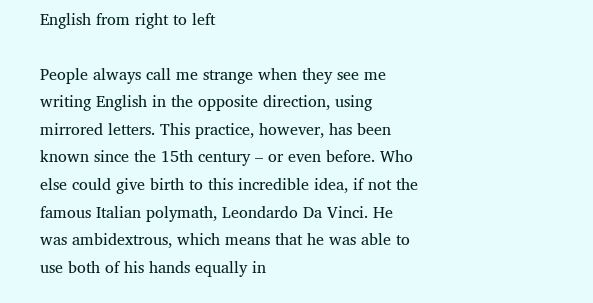English from right to left

People always call me strange when they see me writing English in the opposite direction, using mirrored letters. This practice, however, has been known since the 15th century – or even before. Who else could give birth to this incredible idea, if not the famous Italian polymath, Leondardo Da Vinci. He was ambidextrous, which means that he was able to use both of his hands equally in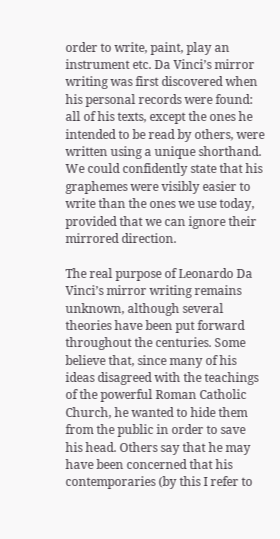order to write, paint, play an instrument etc. Da Vinci’s mirror writing was first discovered when his personal records were found: all of his texts, except the ones he intended to be read by others, were written using a unique shorthand. We could confidently state that his graphemes were visibly easier to write than the ones we use today, provided that we can ignore their mirrored direction.

The real purpose of Leonardo Da Vinci’s mirror writing remains unknown, although several theories have been put forward throughout the centuries. Some believe that, since many of his ideas disagreed with the teachings of the powerful Roman Catholic Church, he wanted to hide them from the public in order to save his head. Others say that he may have been concerned that his contemporaries (by this I refer to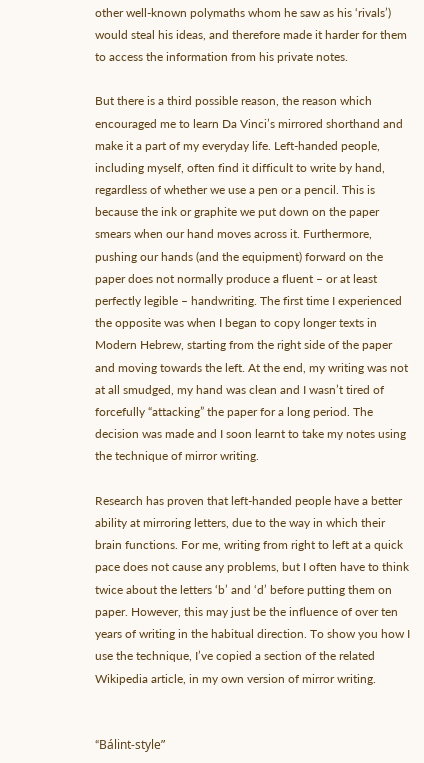other well-known polymaths whom he saw as his ‘rivals’) would steal his ideas, and therefore made it harder for them to access the information from his private notes.

But there is a third possible reason, the reason which encouraged me to learn Da Vinci’s mirrored shorthand and make it a part of my everyday life. Left-handed people, including myself, often find it difficult to write by hand, regardless of whether we use a pen or a pencil. This is because the ink or graphite we put down on the paper smears when our hand moves across it. Furthermore, pushing our hands (and the equipment) forward on the paper does not normally produce a fluent – or at least perfectly legible – handwriting. The first time I experienced the opposite was when I began to copy longer texts in Modern Hebrew, starting from the right side of the paper and moving towards the left. At the end, my writing was not at all smudged, my hand was clean and I wasn’t tired of forcefully “attacking” the paper for a long period. The decision was made and I soon learnt to take my notes using the technique of mirror writing.

Research has proven that left-handed people have a better ability at mirroring letters, due to the way in which their brain functions. For me, writing from right to left at a quick pace does not cause any problems, but I often have to think twice about the letters ‘b’ and ‘d’ before putting them on paper. However, this may just be the influence of over ten years of writing in the habitual direction. To show you how I use the technique, I’ve copied a section of the related Wikipedia article, in my own version of mirror writing.


“Bálint-style”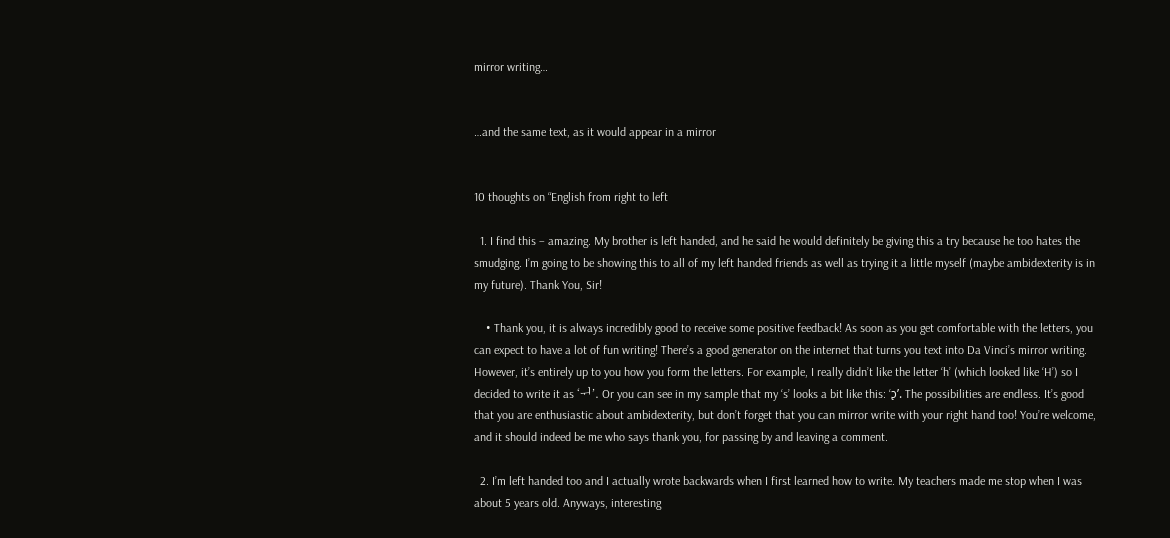mirror writing…


…and the same text, as it would appear in a mirror


10 thoughts on “English from right to left

  1. I find this – amazing. My brother is left handed, and he said he would definitely be giving this a try because he too hates the smudging. I’m going to be showing this to all of my left handed friends as well as trying it a little myself (maybe ambidexterity is in my future). Thank You, Sir!

    • Thank you, it is always incredibly good to receive some positive feedback! As soon as you get comfortable with the letters, you can expect to have a lot of fun writing! There’s a good generator on the internet that turns you text into Da Vinci’s mirror writing. However, it’s entirely up to you how you form the letters. For example, I really didn’t like the letter ‘h’ (which looked like ‘H’) so I decided to write it as ‘ᅱ’. Or you can see in my sample that my ‘s’ looks a bit like this: ‘ᶗ’. The possibilities are endless. It’s good that you are enthusiastic about ambidexterity, but don’t forget that you can mirror write with your right hand too! You’re welcome, and it should indeed be me who says thank you, for passing by and leaving a comment.

  2. I’m left handed too and I actually wrote backwards when I first learned how to write. My teachers made me stop when I was about 5 years old. Anyways, interesting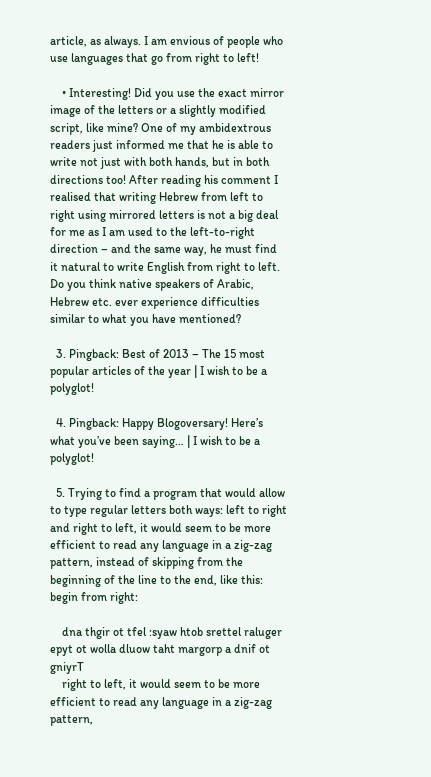article, as always. I am envious of people who use languages that go from right to left!

    • Interesting! Did you use the exact mirror image of the letters or a slightly modified script, like mine? One of my ambidextrous readers just informed me that he is able to write not just with both hands, but in both directions too! After reading his comment I realised that writing Hebrew from left to right using mirrored letters is not a big deal for me as I am used to the left-to-right direction – and the same way, he must find it natural to write English from right to left. Do you think native speakers of Arabic, Hebrew etc. ever experience difficulties similar to what you have mentioned?

  3. Pingback: Best of 2013 – The 15 most popular articles of the year | I wish to be a polyglot!

  4. Pingback: Happy Blogoversary! Here’s what you’ve been saying… | I wish to be a polyglot!

  5. Trying to find a program that would allow to type regular letters both ways: left to right and right to left, it would seem to be more efficient to read any language in a zig-zag pattern, instead of skipping from the beginning of the line to the end, like this: begin from right:

    dna thgir ot tfel :syaw htob srettel raluger epyt ot wolla dluow taht margorp a dnif ot gniyrT
    right to left, it would seem to be more efficient to read any language in a zig-zag pattern,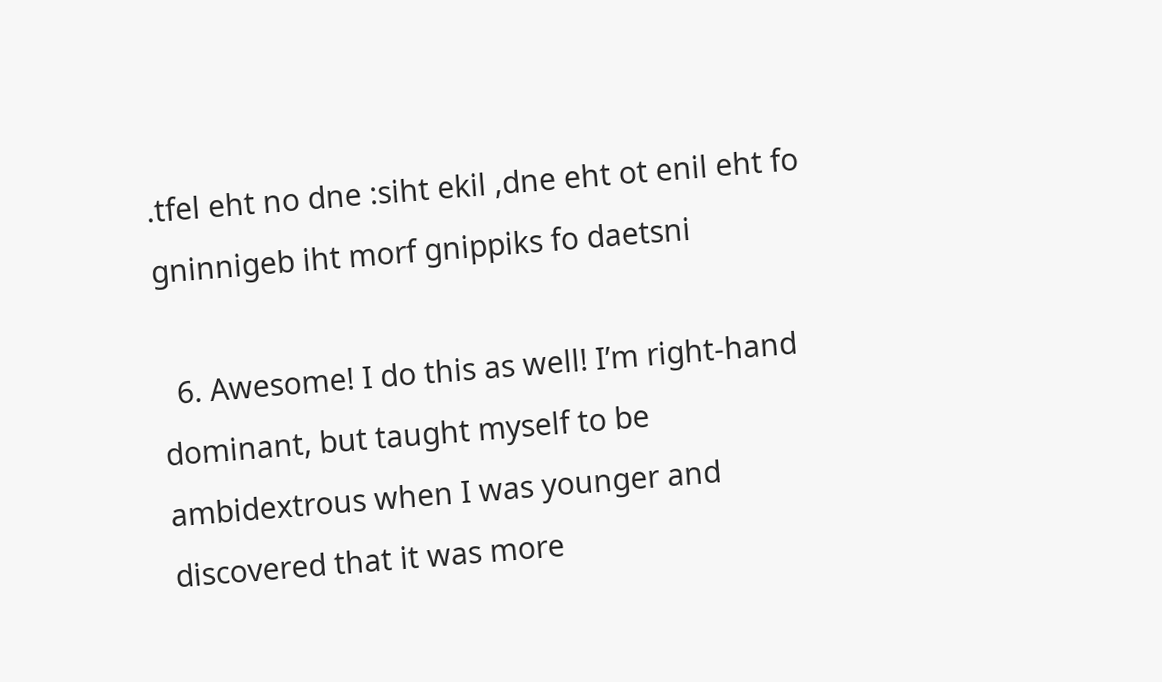.tfel eht no dne :siht ekil ,dne eht ot enil eht fo gninnigeb iht morf gnippiks fo daetsni

  6. Awesome! I do this as well! I’m right-hand dominant, but taught myself to be ambidextrous when I was younger and discovered that it was more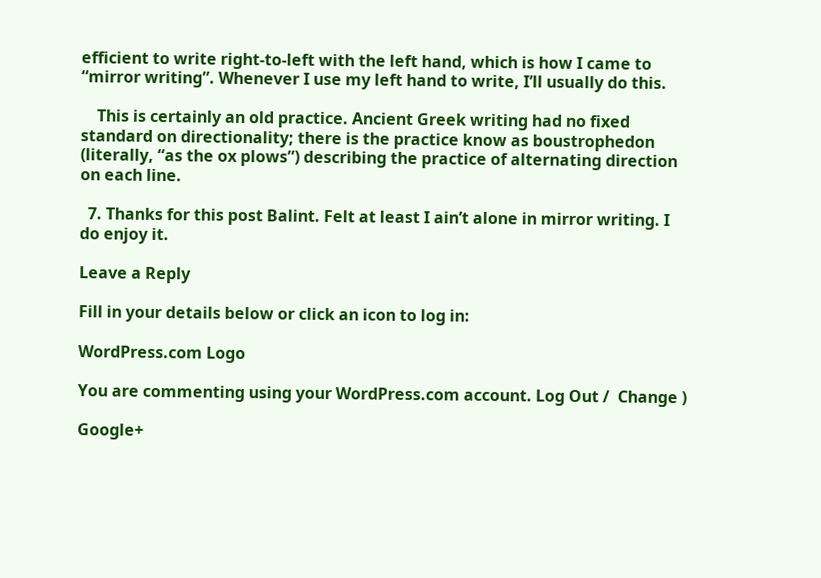efficient to write right-to-left with the left hand, which is how I came to “mirror writing”. Whenever I use my left hand to write, I’ll usually do this.

    This is certainly an old practice. Ancient Greek writing had no fixed standard on directionality; there is the practice know as boustrophedon (literally, “as the ox plows”) describing the practice of alternating direction on each line.

  7. Thanks for this post Balint. Felt at least I ain’t alone in mirror writing. I do enjoy it.

Leave a Reply

Fill in your details below or click an icon to log in:

WordPress.com Logo

You are commenting using your WordPress.com account. Log Out /  Change )

Google+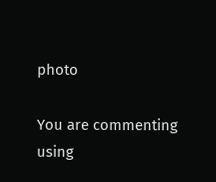photo

You are commenting using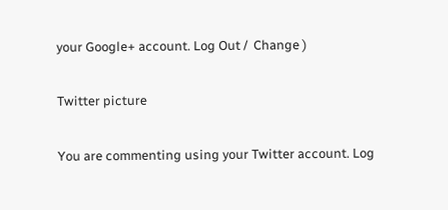your Google+ account. Log Out /  Change )

Twitter picture

You are commenting using your Twitter account. Log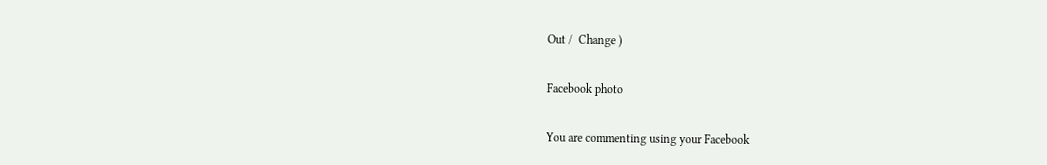Out /  Change )

Facebook photo

You are commenting using your Facebook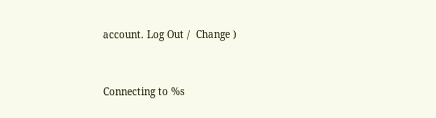account. Log Out /  Change )


Connecting to %s